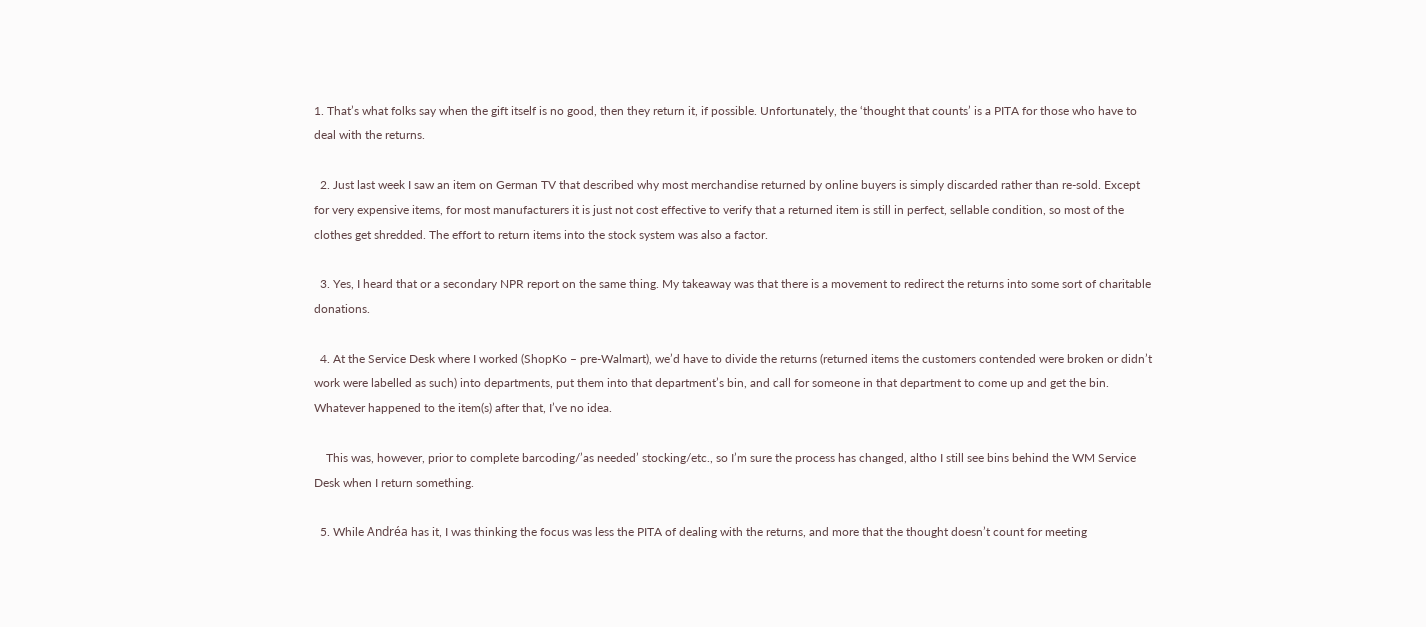1. That’s what folks say when the gift itself is no good, then they return it, if possible. Unfortunately, the ‘thought that counts’ is a PITA for those who have to deal with the returns.

  2. Just last week I saw an item on German TV that described why most merchandise returned by online buyers is simply discarded rather than re-sold. Except for very expensive items, for most manufacturers it is just not cost effective to verify that a returned item is still in perfect, sellable condition, so most of the clothes get shredded. The effort to return items into the stock system was also a factor.

  3. Yes, I heard that or a secondary NPR report on the same thing. My takeaway was that there is a movement to redirect the returns into some sort of charitable donations.

  4. At the Service Desk where I worked (ShopKo – pre-Walmart), we’d have to divide the returns (returned items the customers contended were broken or didn’t work were labelled as such) into departments, put them into that department’s bin, and call for someone in that department to come up and get the bin. Whatever happened to the item(s) after that, I’ve no idea.

    This was, however, prior to complete barcoding/’as needed’ stocking/etc., so I’m sure the process has changed, altho I still see bins behind the WM Service Desk when I return something.

  5. While Andréa has it, I was thinking the focus was less the PITA of dealing with the returns, and more that the thought doesn’t count for meeting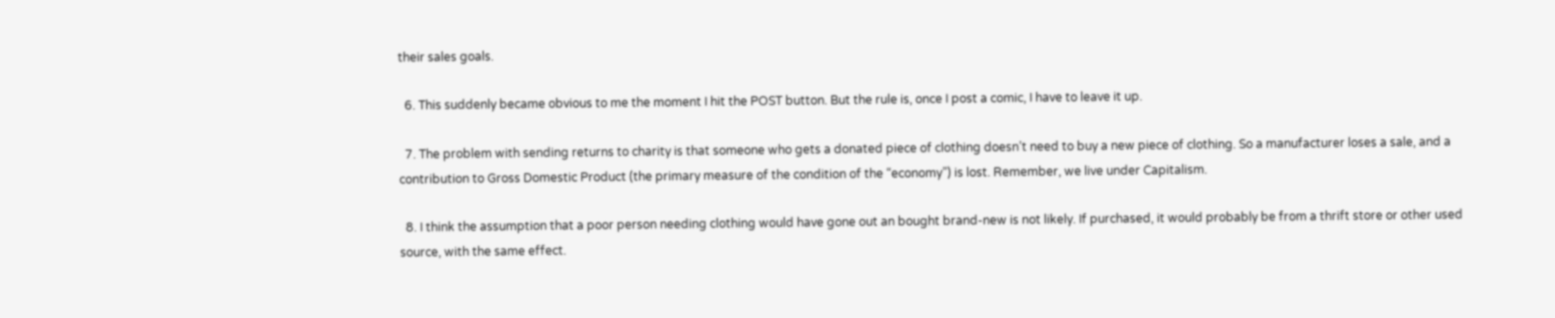their sales goals.

  6. This suddenly became obvious to me the moment I hit the POST button. But the rule is, once I post a comic, I have to leave it up.

  7. The problem with sending returns to charity is that someone who gets a donated piece of clothing doesn’t need to buy a new piece of clothing. So a manufacturer loses a sale, and a contribution to Gross Domestic Product (the primary measure of the condition of the “economy”) is lost. Remember, we live under Capitalism.

  8. I think the assumption that a poor person needing clothing would have gone out an bought brand-new is not likely. If purchased, it would probably be from a thrift store or other used source, with the same effect.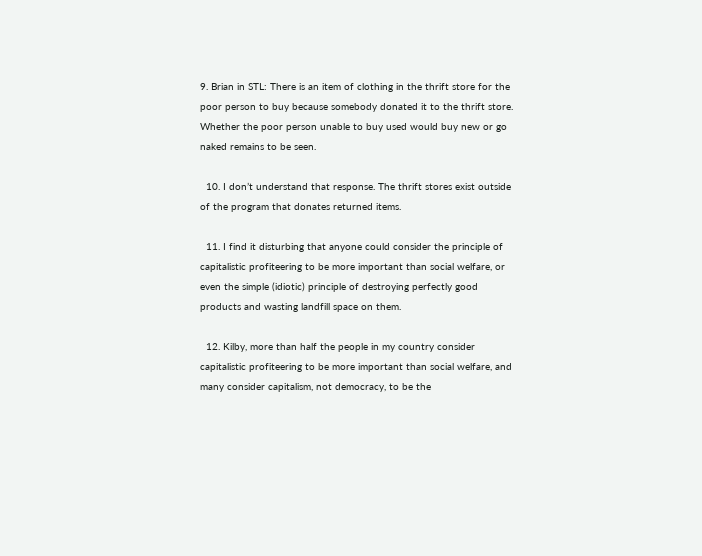9. Brian in STL: There is an item of clothing in the thrift store for the poor person to buy because somebody donated it to the thrift store. Whether the poor person unable to buy used would buy new or go naked remains to be seen.

  10. I don’t understand that response. The thrift stores exist outside of the program that donates returned items.

  11. I find it disturbing that anyone could consider the principle of capitalistic profiteering to be more important than social welfare, or even the simple (idiotic) principle of destroying perfectly good products and wasting landfill space on them.

  12. Kilby, more than half the people in my country consider capitalistic profiteering to be more important than social welfare, and many consider capitalism, not democracy, to be the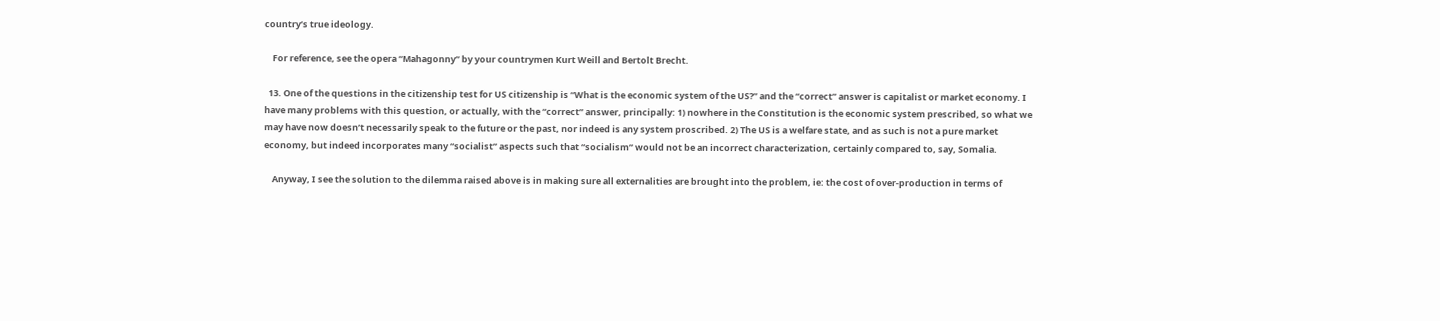country’s true ideology.

    For reference, see the opera “Mahagonny” by your countrymen Kurt Weill and Bertolt Brecht.

  13. One of the questions in the citizenship test for US citizenship is “What is the economic system of the US?” and the “correct” answer is capitalist or market economy. I have many problems with this question, or actually, with the “correct” answer, principally: 1) nowhere in the Constitution is the economic system prescribed, so what we may have now doesn’t necessarily speak to the future or the past, nor indeed is any system proscribed. 2) The US is a welfare state, and as such is not a pure market economy, but indeed incorporates many “socialist” aspects such that “socialism” would not be an incorrect characterization, certainly compared to, say, Somalia.

    Anyway, I see the solution to the dilemma raised above is in making sure all externalities are brought into the problem, ie: the cost of over-production in terms of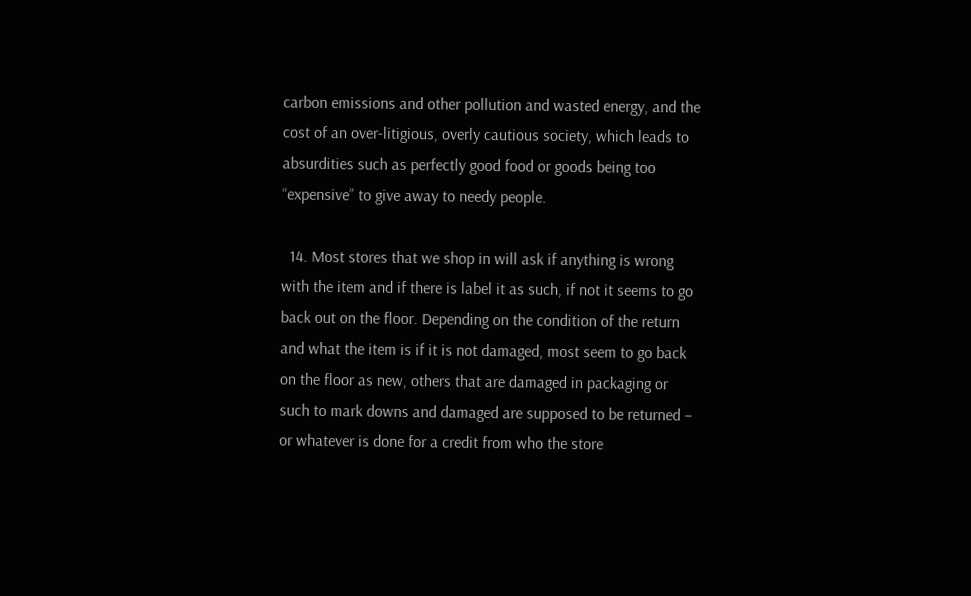carbon emissions and other pollution and wasted energy, and the cost of an over-litigious, overly cautious society, which leads to absurdities such as perfectly good food or goods being too “expensive” to give away to needy people.

  14. Most stores that we shop in will ask if anything is wrong with the item and if there is label it as such, if not it seems to go back out on the floor. Depending on the condition of the return and what the item is if it is not damaged, most seem to go back on the floor as new, others that are damaged in packaging or such to mark downs and damaged are supposed to be returned – or whatever is done for a credit from who the store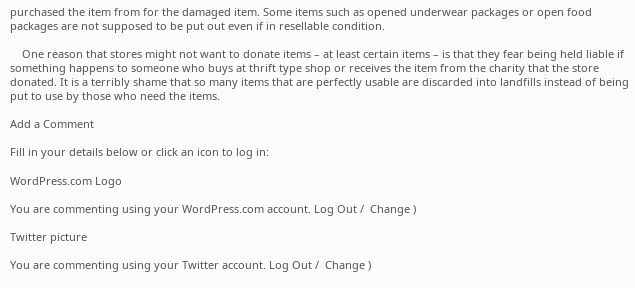purchased the item from for the damaged item. Some items such as opened underwear packages or open food packages are not supposed to be put out even if in resellable condition.

    One reason that stores might not want to donate items – at least certain items – is that they fear being held liable if something happens to someone who buys at thrift type shop or receives the item from the charity that the store donated. It is a terribly shame that so many items that are perfectly usable are discarded into landfills instead of being put to use by those who need the items.

Add a Comment

Fill in your details below or click an icon to log in:

WordPress.com Logo

You are commenting using your WordPress.com account. Log Out /  Change )

Twitter picture

You are commenting using your Twitter account. Log Out /  Change )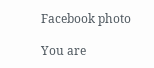Facebook photo

You are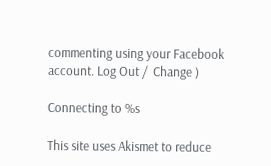commenting using your Facebook account. Log Out /  Change )

Connecting to %s

This site uses Akismet to reduce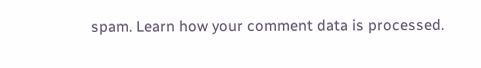spam. Learn how your comment data is processed.